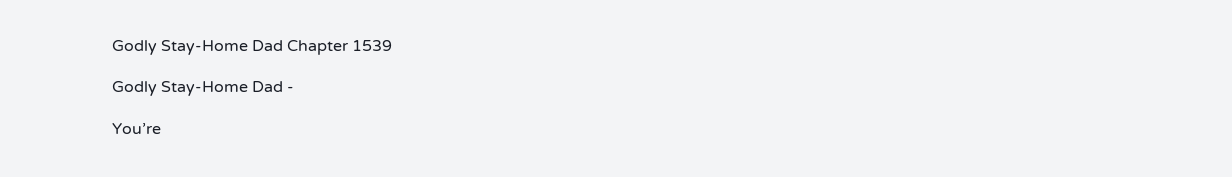Godly Stay-Home Dad Chapter 1539

Godly Stay-Home Dad -

You’re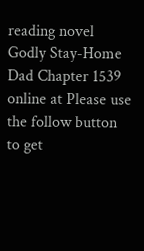reading novel Godly Stay-Home Dad Chapter 1539 online at Please use the follow button to get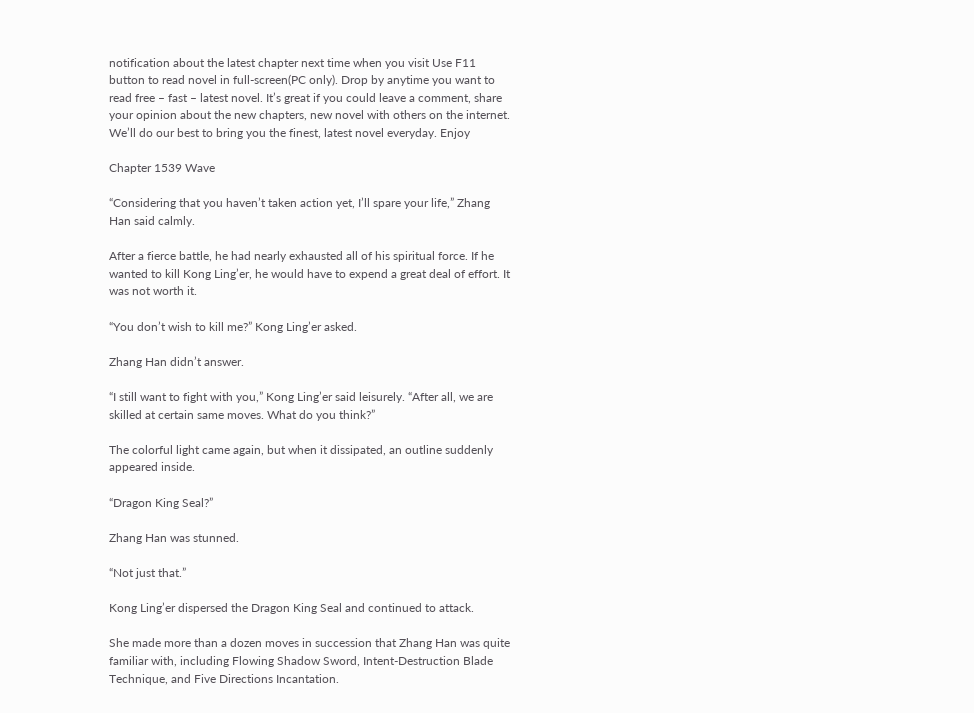notification about the latest chapter next time when you visit Use F11 button to read novel in full-screen(PC only). Drop by anytime you want to read free – fast – latest novel. It’s great if you could leave a comment, share your opinion about the new chapters, new novel with others on the internet. We’ll do our best to bring you the finest, latest novel everyday. Enjoy

Chapter 1539 Wave

“Considering that you haven’t taken action yet, I’ll spare your life,” Zhang Han said calmly.

After a fierce battle, he had nearly exhausted all of his spiritual force. If he wanted to kill Kong Ling’er, he would have to expend a great deal of effort. It was not worth it.

“You don’t wish to kill me?” Kong Ling’er asked.

Zhang Han didn’t answer.

“I still want to fight with you,” Kong Ling’er said leisurely. “After all, we are skilled at certain same moves. What do you think?”

The colorful light came again, but when it dissipated, an outline suddenly appeared inside.

“Dragon King Seal?”

Zhang Han was stunned.

“Not just that.”

Kong Ling’er dispersed the Dragon King Seal and continued to attack.

She made more than a dozen moves in succession that Zhang Han was quite familiar with, including Flowing Shadow Sword, Intent-Destruction Blade Technique, and Five Directions Incantation.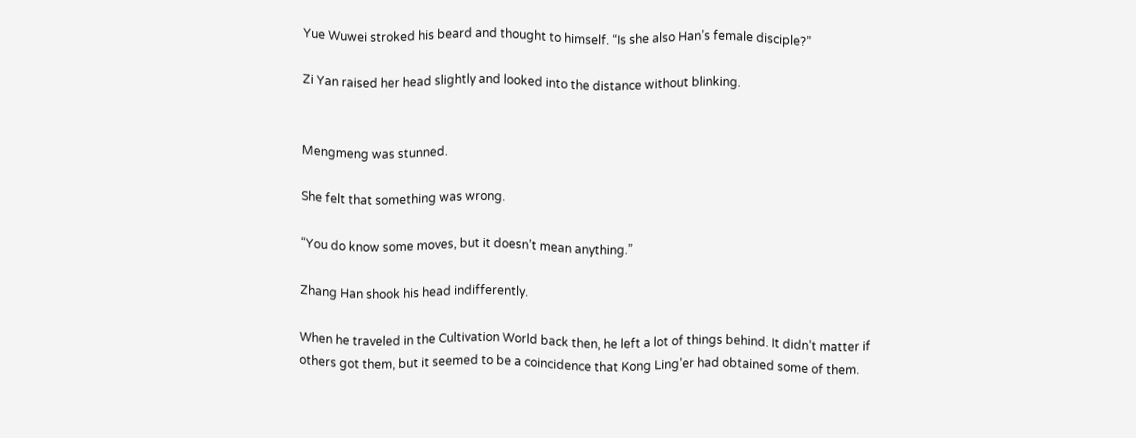Yue Wuwei stroked his beard and thought to himself. “Is she also Han’s female disciple?”

Zi Yan raised her head slightly and looked into the distance without blinking.


Mengmeng was stunned.

She felt that something was wrong.

“You do know some moves, but it doesn’t mean anything.”

Zhang Han shook his head indifferently.

When he traveled in the Cultivation World back then, he left a lot of things behind. It didn’t matter if others got them, but it seemed to be a coincidence that Kong Ling’er had obtained some of them.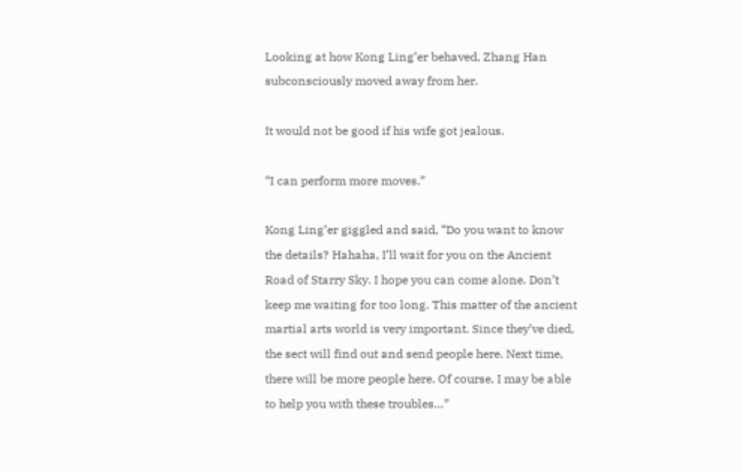Looking at how Kong Ling’er behaved, Zhang Han subconsciously moved away from her.

It would not be good if his wife got jealous.

“I can perform more moves.”

Kong Ling’er giggled and said, “Do you want to know the details? Hahaha, I’ll wait for you on the Ancient Road of Starry Sky. I hope you can come alone. Don’t keep me waiting for too long. This matter of the ancient martial arts world is very important. Since they’ve died, the sect will find out and send people here. Next time, there will be more people here. Of course, I may be able to help you with these troubles…”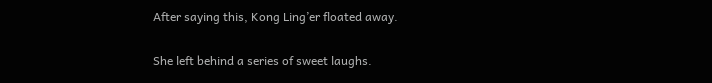After saying this, Kong Ling’er floated away.

She left behind a series of sweet laughs.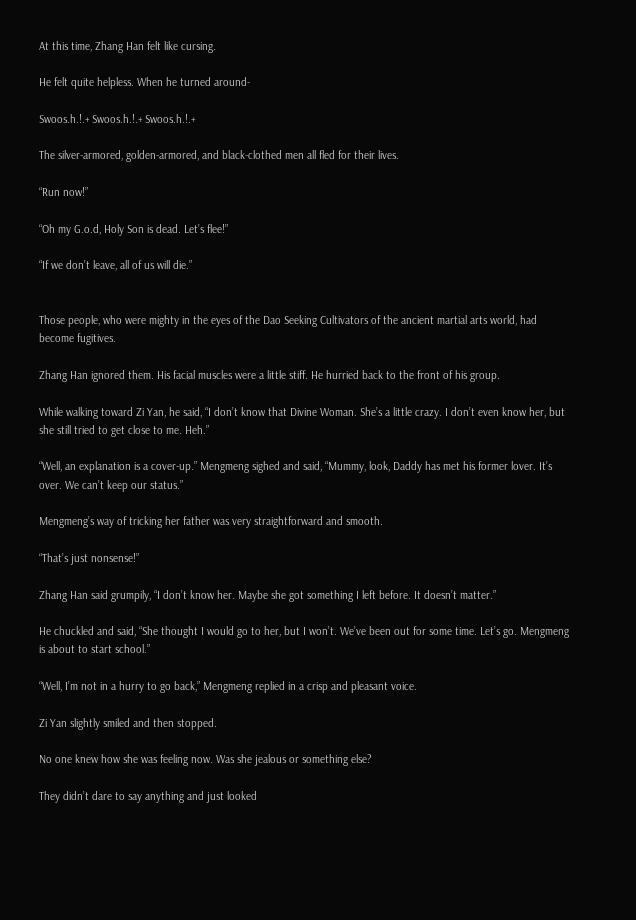At this time, Zhang Han felt like cursing.

He felt quite helpless. When he turned around-

Swoos.h.!.+ Swoos.h.!.+ Swoos.h.!.+

The silver-armored, golden-armored, and black-clothed men all fled for their lives.

“Run now!”

“Oh my G.o.d, Holy Son is dead. Let’s flee!”

“If we don’t leave, all of us will die.”


Those people, who were mighty in the eyes of the Dao Seeking Cultivators of the ancient martial arts world, had become fugitives.

Zhang Han ignored them. His facial muscles were a little stiff. He hurried back to the front of his group.

While walking toward Zi Yan, he said, “I don’t know that Divine Woman. She’s a little crazy. I don’t even know her, but she still tried to get close to me. Heh.”

“Well, an explanation is a cover-up.” Mengmeng sighed and said, “Mummy, look, Daddy has met his former lover. It’s over. We can’t keep our status.”

Mengmeng’s way of tricking her father was very straightforward and smooth.

“That’s just nonsense!”

Zhang Han said grumpily, “I don’t know her. Maybe she got something I left before. It doesn’t matter.”

He chuckled and said, “She thought I would go to her, but I won’t. We’ve been out for some time. Let’s go. Mengmeng is about to start school.”

“Well, I’m not in a hurry to go back,” Mengmeng replied in a crisp and pleasant voice.

Zi Yan slightly smiled and then stopped.

No one knew how she was feeling now. Was she jealous or something else?

They didn’t dare to say anything and just looked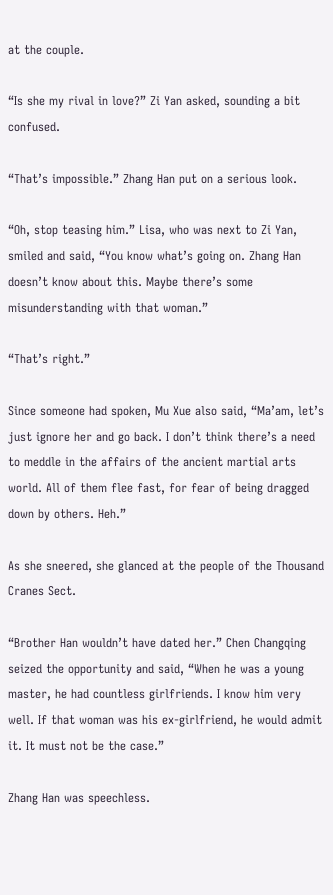at the couple.

“Is she my rival in love?” Zi Yan asked, sounding a bit confused.

“That’s impossible.” Zhang Han put on a serious look.

“Oh, stop teasing him.” Lisa, who was next to Zi Yan, smiled and said, “You know what’s going on. Zhang Han doesn’t know about this. Maybe there’s some misunderstanding with that woman.”

“That’s right.”

Since someone had spoken, Mu Xue also said, “Ma’am, let’s just ignore her and go back. I don’t think there’s a need to meddle in the affairs of the ancient martial arts world. All of them flee fast, for fear of being dragged down by others. Heh.”

As she sneered, she glanced at the people of the Thousand Cranes Sect.

“Brother Han wouldn’t have dated her.” Chen Changqing seized the opportunity and said, “When he was a young master, he had countless girlfriends. I know him very well. If that woman was his ex-girlfriend, he would admit it. It must not be the case.”

Zhang Han was speechless.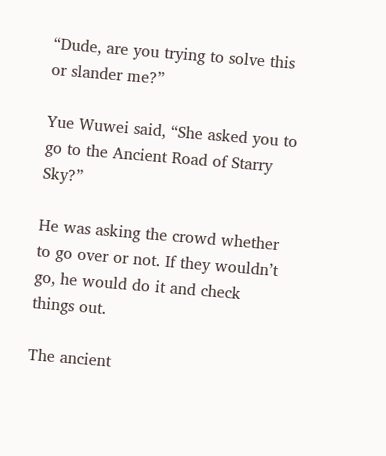“Dude, are you trying to solve this or slander me?”

Yue Wuwei said, “She asked you to go to the Ancient Road of Starry Sky?”

He was asking the crowd whether to go over or not. If they wouldn’t go, he would do it and check things out.

The ancient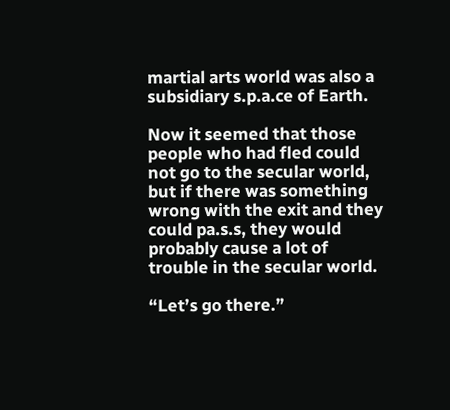martial arts world was also a subsidiary s.p.a.ce of Earth.

Now it seemed that those people who had fled could not go to the secular world, but if there was something wrong with the exit and they could pa.s.s, they would probably cause a lot of trouble in the secular world.

“Let’s go there.”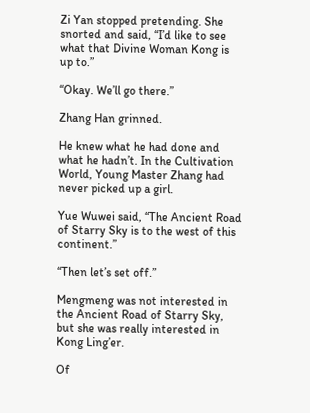Zi Yan stopped pretending. She snorted and said, “I’d like to see what that Divine Woman Kong is up to.”

“Okay. We’ll go there.”

Zhang Han grinned.

He knew what he had done and what he hadn’t. In the Cultivation World, Young Master Zhang had never picked up a girl.

Yue Wuwei said, “The Ancient Road of Starry Sky is to the west of this continent.”

“Then let’s set off.”

Mengmeng was not interested in the Ancient Road of Starry Sky, but she was really interested in Kong Ling’er.

Of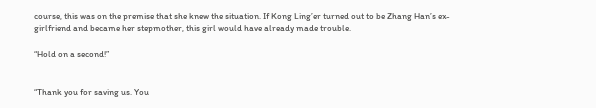course, this was on the premise that she knew the situation. If Kong Ling’er turned out to be Zhang Han’s ex-girlfriend and became her stepmother, this girl would have already made trouble.

“Hold on a second!”


“Thank you for saving us. You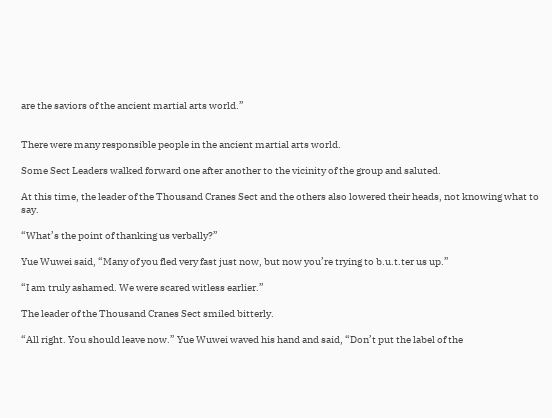are the saviors of the ancient martial arts world.”


There were many responsible people in the ancient martial arts world.

Some Sect Leaders walked forward one after another to the vicinity of the group and saluted.

At this time, the leader of the Thousand Cranes Sect and the others also lowered their heads, not knowing what to say.

“What’s the point of thanking us verbally?”

Yue Wuwei said, “Many of you fled very fast just now, but now you’re trying to b.u.t.ter us up.”

“I am truly ashamed. We were scared witless earlier.”

The leader of the Thousand Cranes Sect smiled bitterly.

“All right. You should leave now.” Yue Wuwei waved his hand and said, “Don’t put the label of the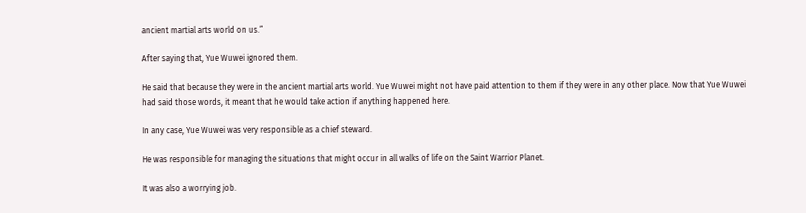ancient martial arts world on us.”

After saying that, Yue Wuwei ignored them.

He said that because they were in the ancient martial arts world. Yue Wuwei might not have paid attention to them if they were in any other place. Now that Yue Wuwei had said those words, it meant that he would take action if anything happened here.

In any case, Yue Wuwei was very responsible as a chief steward.

He was responsible for managing the situations that might occur in all walks of life on the Saint Warrior Planet.

It was also a worrying job.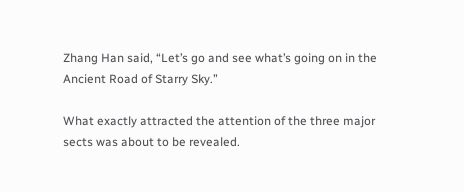Zhang Han said, “Let’s go and see what’s going on in the Ancient Road of Starry Sky.”

What exactly attracted the attention of the three major sects was about to be revealed.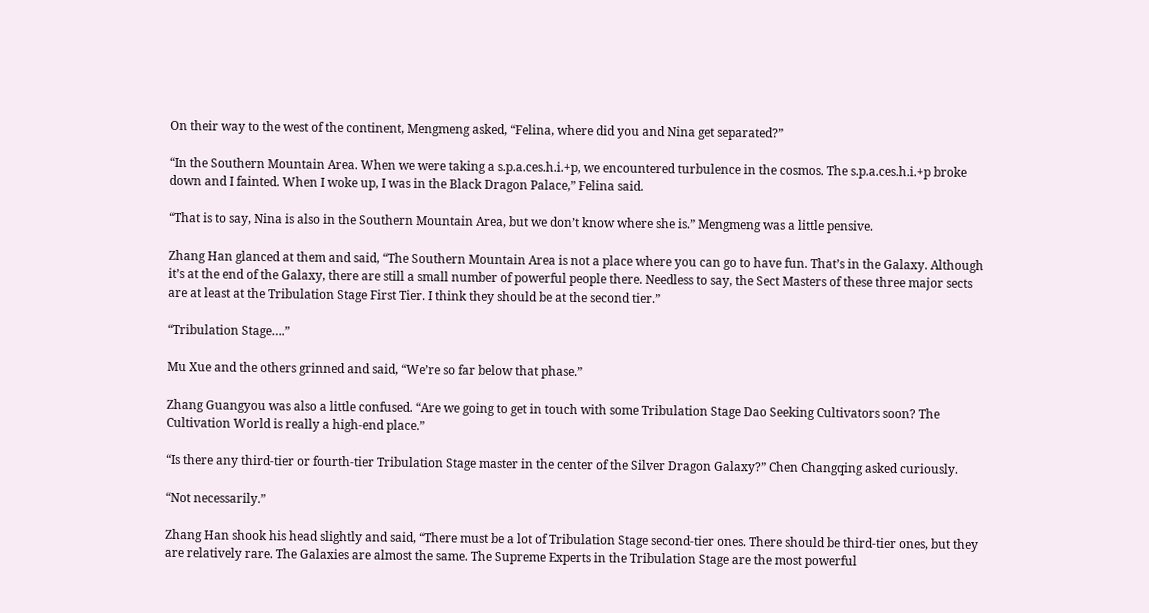On their way to the west of the continent, Mengmeng asked, “Felina, where did you and Nina get separated?”

“In the Southern Mountain Area. When we were taking a s.p.a.ces.h.i.+p, we encountered turbulence in the cosmos. The s.p.a.ces.h.i.+p broke down and I fainted. When I woke up, I was in the Black Dragon Palace,” Felina said.

“That is to say, Nina is also in the Southern Mountain Area, but we don’t know where she is.” Mengmeng was a little pensive.

Zhang Han glanced at them and said, “The Southern Mountain Area is not a place where you can go to have fun. That’s in the Galaxy. Although it’s at the end of the Galaxy, there are still a small number of powerful people there. Needless to say, the Sect Masters of these three major sects are at least at the Tribulation Stage First Tier. I think they should be at the second tier.”

“Tribulation Stage….”

Mu Xue and the others grinned and said, “We’re so far below that phase.”

Zhang Guangyou was also a little confused. “Are we going to get in touch with some Tribulation Stage Dao Seeking Cultivators soon? The Cultivation World is really a high-end place.”

“Is there any third-tier or fourth-tier Tribulation Stage master in the center of the Silver Dragon Galaxy?” Chen Changqing asked curiously.

“Not necessarily.”

Zhang Han shook his head slightly and said, “There must be a lot of Tribulation Stage second-tier ones. There should be third-tier ones, but they are relatively rare. The Galaxies are almost the same. The Supreme Experts in the Tribulation Stage are the most powerful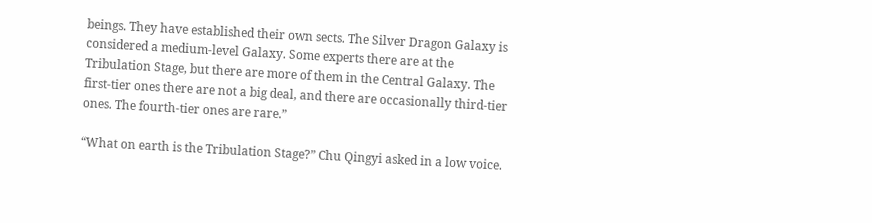beings. They have established their own sects. The Silver Dragon Galaxy is considered a medium-level Galaxy. Some experts there are at the Tribulation Stage, but there are more of them in the Central Galaxy. The first-tier ones there are not a big deal, and there are occasionally third-tier ones. The fourth-tier ones are rare.”

“What on earth is the Tribulation Stage?” Chu Qingyi asked in a low voice.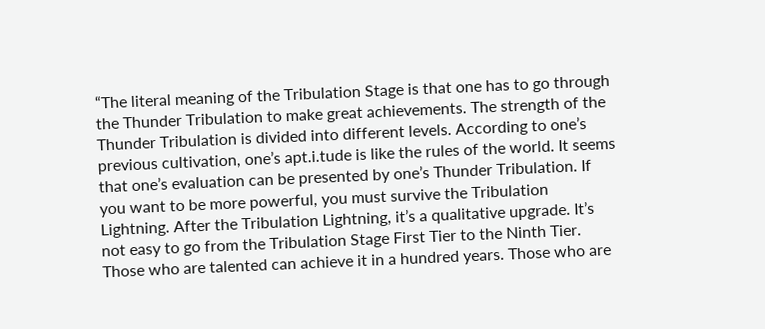“The literal meaning of the Tribulation Stage is that one has to go through the Thunder Tribulation to make great achievements. The strength of the Thunder Tribulation is divided into different levels. According to one’s previous cultivation, one’s apt.i.tude is like the rules of the world. It seems that one’s evaluation can be presented by one’s Thunder Tribulation. If you want to be more powerful, you must survive the Tribulation Lightning. After the Tribulation Lightning, it’s a qualitative upgrade. It’s not easy to go from the Tribulation Stage First Tier to the Ninth Tier. Those who are talented can achieve it in a hundred years. Those who are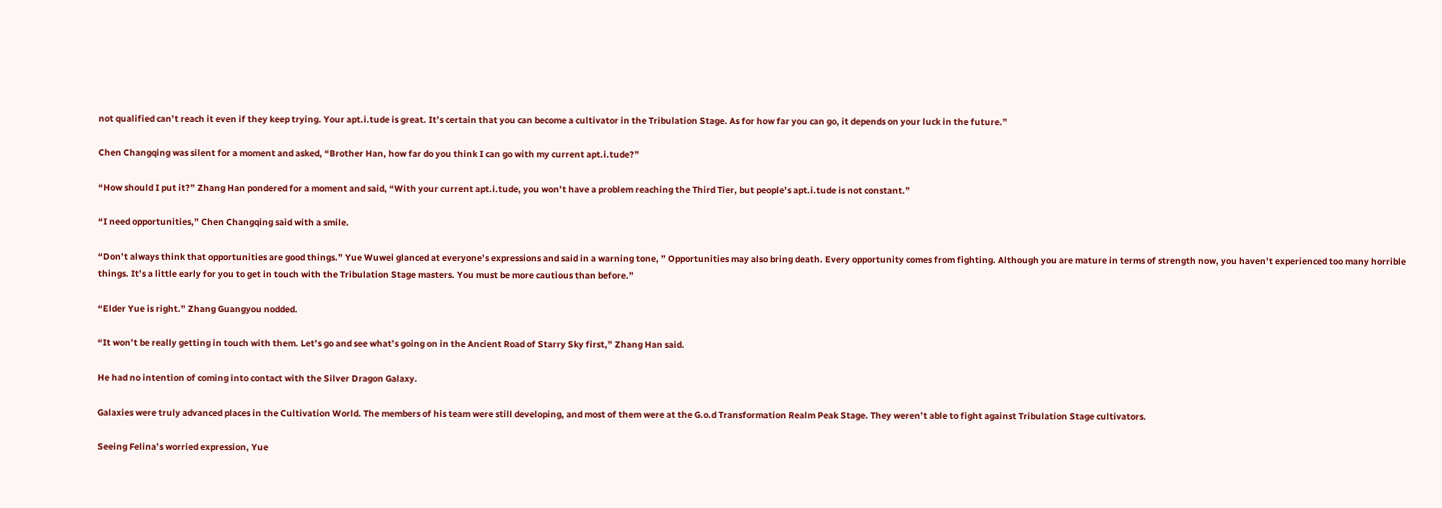not qualified can’t reach it even if they keep trying. Your apt.i.tude is great. It’s certain that you can become a cultivator in the Tribulation Stage. As for how far you can go, it depends on your luck in the future.”

Chen Changqing was silent for a moment and asked, “Brother Han, how far do you think I can go with my current apt.i.tude?”

“How should I put it?” Zhang Han pondered for a moment and said, “With your current apt.i.tude, you won’t have a problem reaching the Third Tier, but people’s apt.i.tude is not constant.”

“I need opportunities,” Chen Changqing said with a smile.

“Don’t always think that opportunities are good things.” Yue Wuwei glanced at everyone’s expressions and said in a warning tone, ” Opportunities may also bring death. Every opportunity comes from fighting. Although you are mature in terms of strength now, you haven’t experienced too many horrible things. It’s a little early for you to get in touch with the Tribulation Stage masters. You must be more cautious than before.”

“Elder Yue is right.” Zhang Guangyou nodded.

“It won’t be really getting in touch with them. Let’s go and see what’s going on in the Ancient Road of Starry Sky first,” Zhang Han said.

He had no intention of coming into contact with the Silver Dragon Galaxy.

Galaxies were truly advanced places in the Cultivation World. The members of his team were still developing, and most of them were at the G.o.d Transformation Realm Peak Stage. They weren’t able to fight against Tribulation Stage cultivators.

Seeing Felina’s worried expression, Yue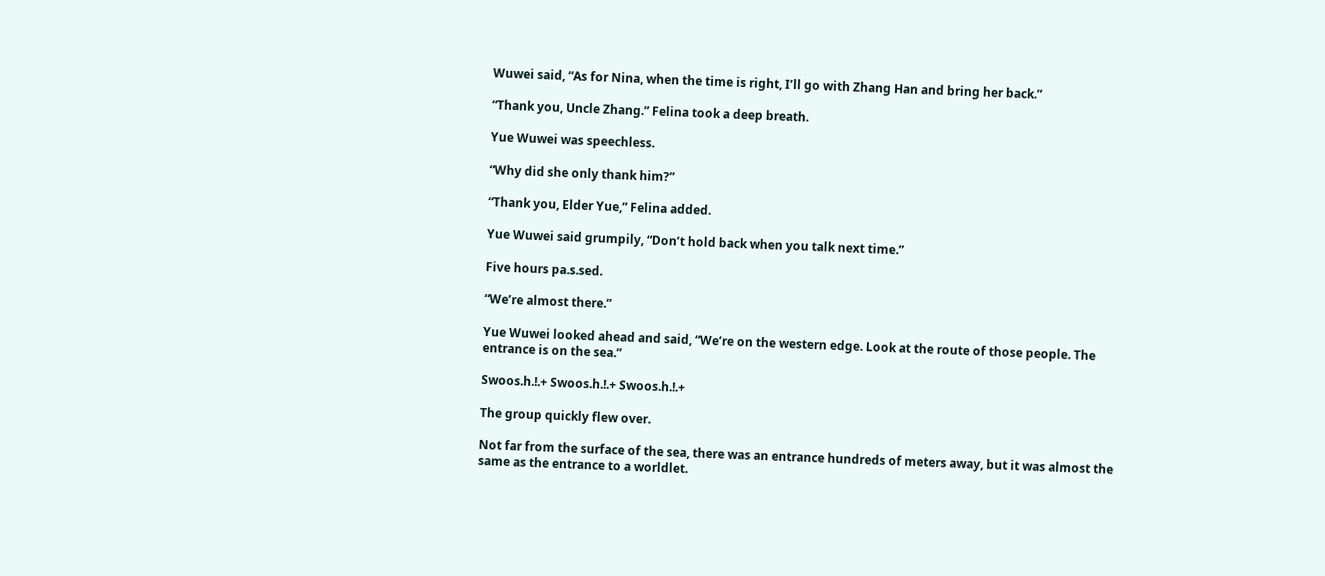Wuwei said, “As for Nina, when the time is right, I’ll go with Zhang Han and bring her back.”

“Thank you, Uncle Zhang.” Felina took a deep breath.

Yue Wuwei was speechless.

“Why did she only thank him?”

“Thank you, Elder Yue,” Felina added.

Yue Wuwei said grumpily, “Don’t hold back when you talk next time.”

Five hours pa.s.sed.

“We’re almost there.”

Yue Wuwei looked ahead and said, “We’re on the western edge. Look at the route of those people. The entrance is on the sea.”

Swoos.h.!.+ Swoos.h.!.+ Swoos.h.!.+

The group quickly flew over.

Not far from the surface of the sea, there was an entrance hundreds of meters away, but it was almost the same as the entrance to a worldlet.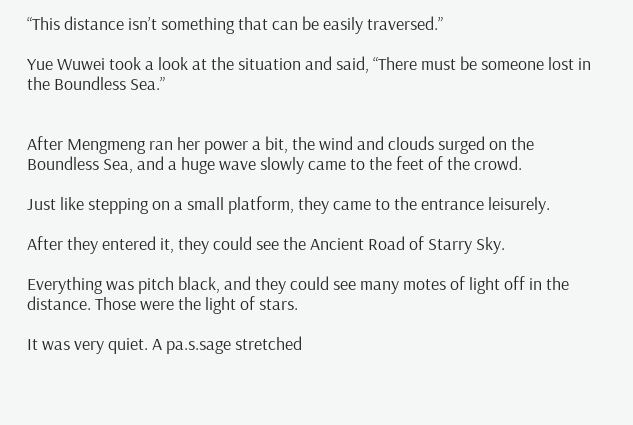“This distance isn’t something that can be easily traversed.”

Yue Wuwei took a look at the situation and said, “There must be someone lost in the Boundless Sea.”


After Mengmeng ran her power a bit, the wind and clouds surged on the Boundless Sea, and a huge wave slowly came to the feet of the crowd.

Just like stepping on a small platform, they came to the entrance leisurely.

After they entered it, they could see the Ancient Road of Starry Sky.

Everything was pitch black, and they could see many motes of light off in the distance. Those were the light of stars.

It was very quiet. A pa.s.sage stretched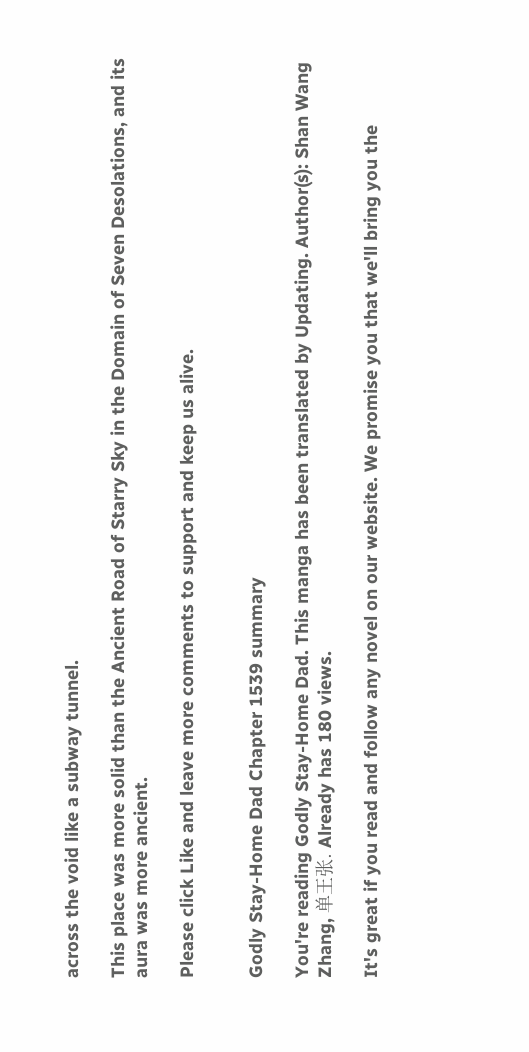across the void like a subway tunnel.

This place was more solid than the Ancient Road of Starry Sky in the Domain of Seven Desolations, and its aura was more ancient.

Please click Like and leave more comments to support and keep us alive.


Godly Stay-Home Dad Chapter 1539 summary

You're reading Godly Stay-Home Dad. This manga has been translated by Updating. Author(s): Shan Wang Zhang, 单王张. Already has 180 views.

It's great if you read and follow any novel on our website. We promise you that we'll bring you the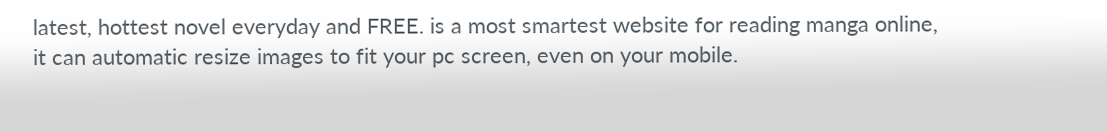latest, hottest novel everyday and FREE. is a most smartest website for reading manga online, it can automatic resize images to fit your pc screen, even on your mobile.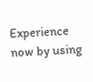Experience now by using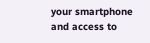your smartphone and access to